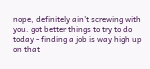nope, definitely ain't screwing with you. got better things to try to do today - finding a job is way high up on that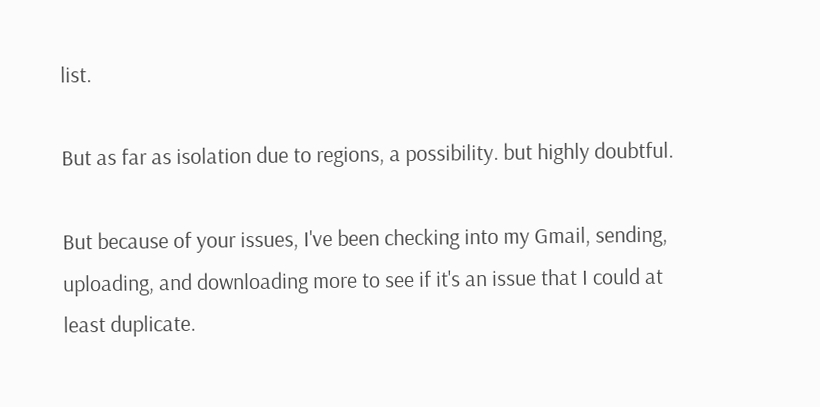list.

But as far as isolation due to regions, a possibility. but highly doubtful.

But because of your issues, I've been checking into my Gmail, sending, uploading, and downloading more to see if it's an issue that I could at least duplicate.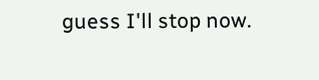guess I'll stop now.